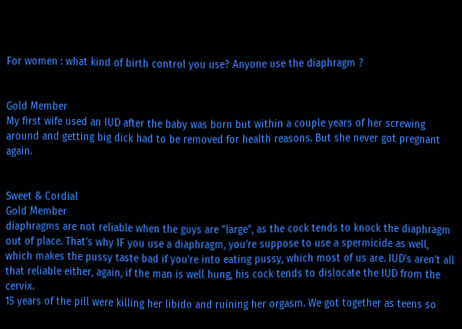For women : what kind of birth control you use? Anyone use the diaphragm ?


Gold Member
My first wife used an IUD after the baby was born but within a couple years of her screwing around and getting big dick had to be removed for health reasons. But she never got pregnant again.


Sweet & Cordial
Gold Member
diaphragms are not reliable when the guys are "large", as the cock tends to knock the diaphragm out of place. That's why IF you use a diaphragm, you're suppose to use a spermicide as well, which makes the pussy taste bad if you're into eating pussy, which most of us are. IUD's aren't all that reliable either, again, if the man is well hung, his cock tends to dislocate the IUD from the cervix.
15 years of the pill were killing her libido and ruining her orgasm. We got together as teens so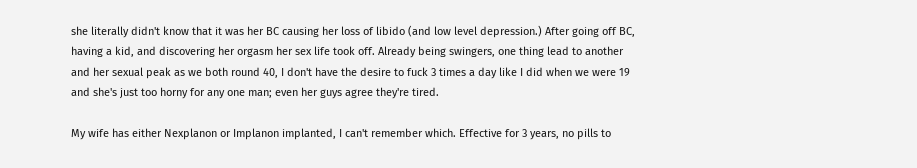she literally didn't know that it was her BC causing her loss of libido (and low level depression.) After going off BC, having a kid, and discovering her orgasm her sex life took off. Already being swingers, one thing lead to another and her sexual peak as we both round 40, I don't have the desire to fuck 3 times a day like I did when we were 19 and she's just too horny for any one man; even her guys agree they're tired.

My wife has either Nexplanon or Implanon implanted, I can't remember which. Effective for 3 years, no pills to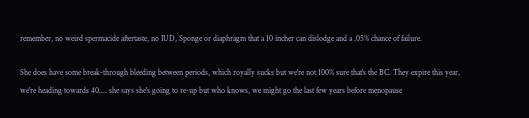remember, no weird spermacide aftertaste, no IUD, Sponge or diaphragm that a 10 incher can dislodge and a .05% chance of failure.

She does have some break-through bleeding between periods, which royally sucks but we're not 100% sure that's the BC. They expire this year, we're heading towards 40.... she says she's going to re-up but who knows, we might go the last few years before menopause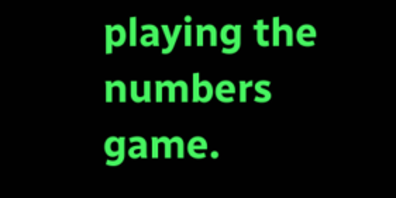playing the numbers game.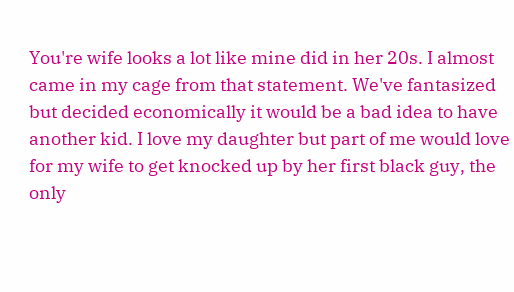You're wife looks a lot like mine did in her 20s. I almost came in my cage from that statement. We've fantasized but decided economically it would be a bad idea to have another kid. I love my daughter but part of me would love for my wife to get knocked up by her first black guy, the only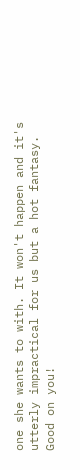one she wants to with. It won't happen and it's utterly impractical for us but a hot fantasy. Good on you!